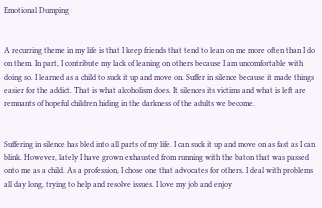Emotional Dumping


A recurring theme in my life is that I keep friends that tend to lean on me more often than I do on them. In part, I contribute my lack of leaning on others because I am uncomfortable with doing so. I learned as a child to suck it up and move on. Suffer in silence because it made things easier for the addict. That is what alcoholism does. It silences its victims and what is left are remnants of hopeful children hiding in the darkness of the adults we become.


Suffering in silence has bled into all parts of my life. I can suck it up and move on as fast as I can blink. However, lately I have grown exhausted from running with the baton that was passed onto me as a child. As a profession, I chose one that advocates for others. I deal with problems all day long, trying to help and resolve issues. I love my job and enjoy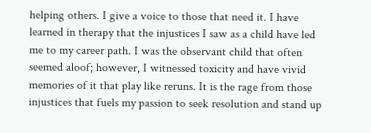helping others. I give a voice to those that need it. I have learned in therapy that the injustices I saw as a child have led me to my career path. I was the observant child that often seemed aloof; however, I witnessed toxicity and have vivid memories of it that play like reruns. It is the rage from those injustices that fuels my passion to seek resolution and stand up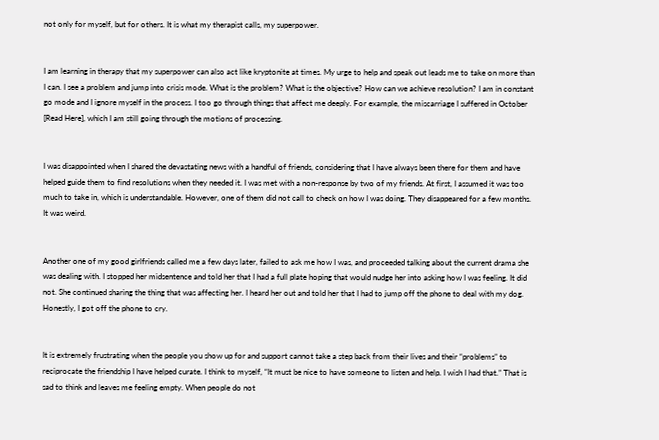not only for myself, but for others. It is what my therapist calls, my superpower.


I am learning in therapy that my superpower can also act like kryptonite at times. My urge to help and speak out leads me to take on more than I can. I see a problem and jump into crisis mode. What is the problem? What is the objective? How can we achieve resolution? I am in constant go mode and I ignore myself in the process. I too go through things that affect me deeply. For example, the miscarriage I suffered in October [Read Here], which I am still going through the motions of processing.


I was disappointed when I shared the devastating news with a handful of friends, considering that I have always been there for them and have helped guide them to find resolutions when they needed it. I was met with a non-response by two of my friends. At first, I assumed it was too much to take in, which is understandable. However, one of them did not call to check on how I was doing. They disappeared for a few months. It was weird.


Another one of my good girlfriends called me a few days later, failed to ask me how I was, and proceeded talking about the current drama she was dealing with. I stopped her midsentence and told her that I had a full plate hoping that would nudge her into asking how I was feeling. It did not. She continued sharing the thing that was affecting her. I heard her out and told her that I had to jump off the phone to deal with my dog. Honestly, I got off the phone to cry.


It is extremely frustrating when the people you show up for and support cannot take a step back from their lives and their “problems” to reciprocate the friendship I have helped curate. I think to myself, “It must be nice to have someone to listen and help. I wish I had that.” That is sad to think and leaves me feeling empty. When people do not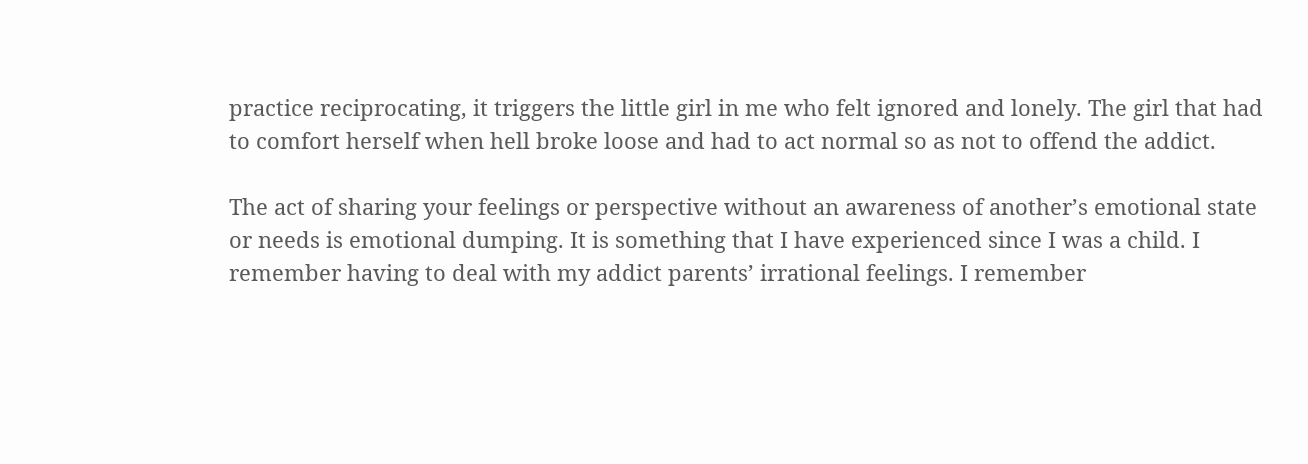practice reciprocating, it triggers the little girl in me who felt ignored and lonely. The girl that had to comfort herself when hell broke loose and had to act normal so as not to offend the addict.

The act of sharing your feelings or perspective without an awareness of another’s emotional state or needs is emotional dumping. It is something that I have experienced since I was a child. I remember having to deal with my addict parents’ irrational feelings. I remember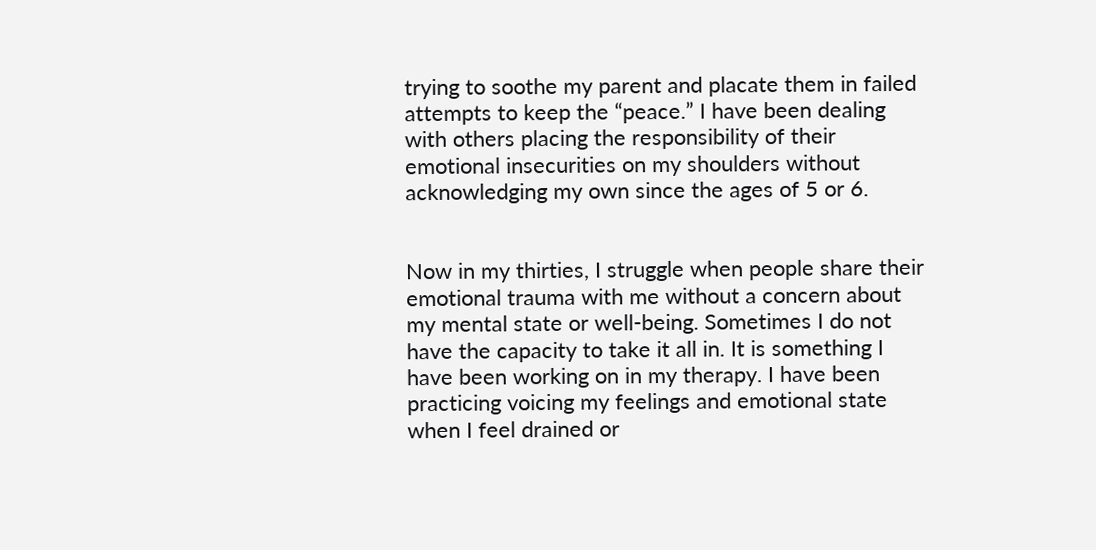trying to soothe my parent and placate them in failed attempts to keep the “peace.” I have been dealing with others placing the responsibility of their emotional insecurities on my shoulders without acknowledging my own since the ages of 5 or 6.


Now in my thirties, I struggle when people share their emotional trauma with me without a concern about my mental state or well-being. Sometimes I do not have the capacity to take it all in. It is something I have been working on in my therapy. I have been practicing voicing my feelings and emotional state when I feel drained or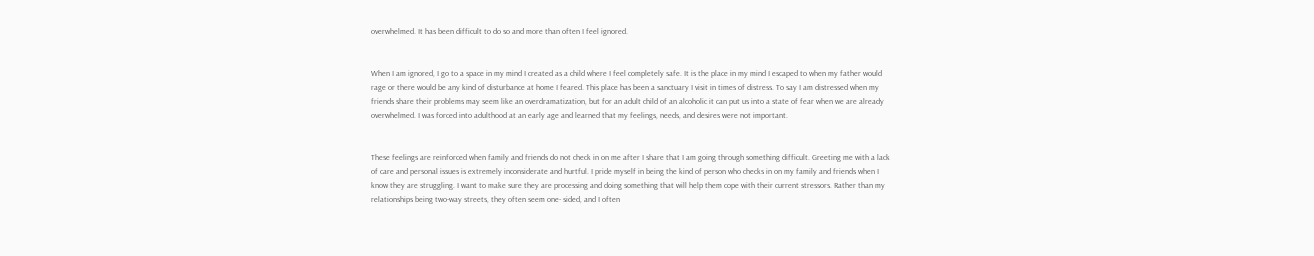overwhelmed. It has been difficult to do so and more than often I feel ignored.


When I am ignored, I go to a space in my mind I created as a child where I feel completely safe. It is the place in my mind I escaped to when my father would rage or there would be any kind of disturbance at home I feared. This place has been a sanctuary I visit in times of distress. To say I am distressed when my friends share their problems may seem like an overdramatization, but for an adult child of an alcoholic it can put us into a state of fear when we are already overwhelmed. I was forced into adulthood at an early age and learned that my feelings, needs, and desires were not important.


These feelings are reinforced when family and friends do not check in on me after I share that I am going through something difficult. Greeting me with a lack of care and personal issues is extremely inconsiderate and hurtful. I pride myself in being the kind of person who checks in on my family and friends when I know they are struggling. I want to make sure they are processing and doing something that will help them cope with their current stressors. Rather than my relationships being two-way streets, they often seem one- sided, and I often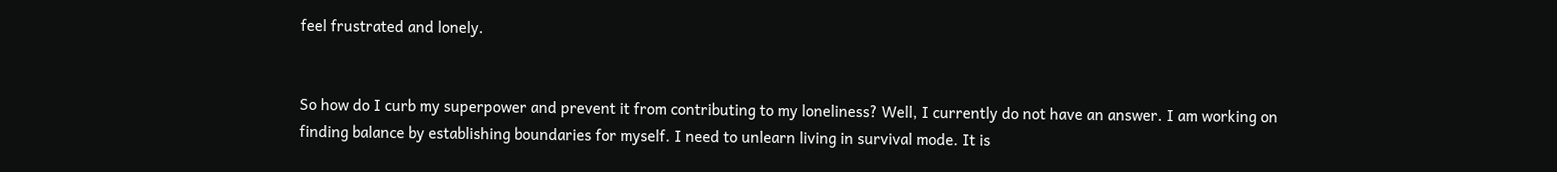feel frustrated and lonely.


So how do I curb my superpower and prevent it from contributing to my loneliness? Well, I currently do not have an answer. I am working on finding balance by establishing boundaries for myself. I need to unlearn living in survival mode. It is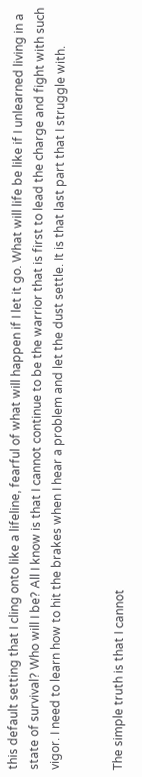this default setting that I cling onto like a lifeline, fearful of what will happen if I let it go. What will life be like if I unlearned living in a state of survival? Who will I be? All I know is that I cannot continue to be the warrior that is first to lead the charge and fight with such vigor. I need to learn how to hit the brakes when I hear a problem and let the dust settle. It is that last part that I struggle with.


The simple truth is that I cannot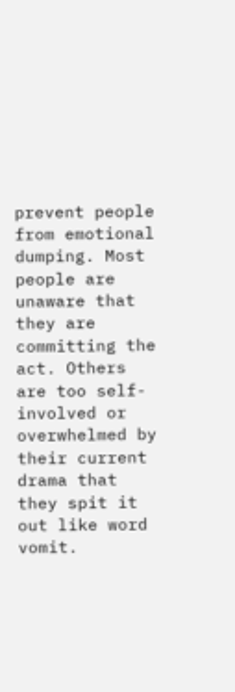prevent people from emotional dumping. Most people are unaware that they are committing the act. Others are too self-involved or overwhelmed by their current drama that they spit it out like word vomit.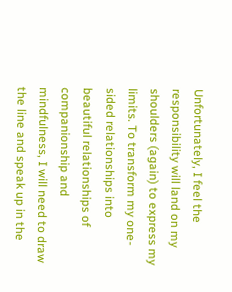Unfortunately, I feel the responsibility will land on my shoulders (again) to express my limits. To transform my one-sided relationships into beautiful relationships of companionship and mindfulness, I will need to draw the line and speak up in the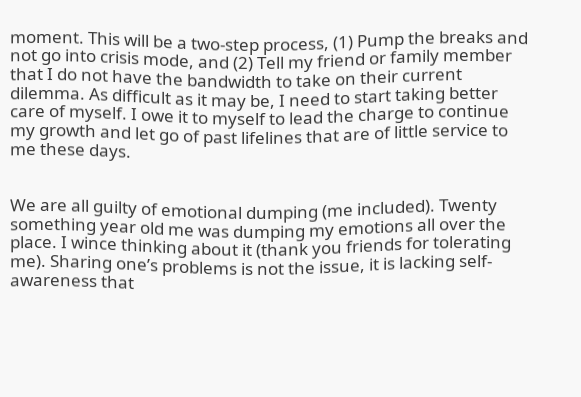moment. This will be a two-step process, (1) Pump the breaks and not go into crisis mode, and (2) Tell my friend or family member that I do not have the bandwidth to take on their current dilemma. As difficult as it may be, I need to start taking better care of myself. I owe it to myself to lead the charge to continue my growth and let go of past lifelines that are of little service to me these days.


We are all guilty of emotional dumping (me included). Twenty something year old me was dumping my emotions all over the place. I wince thinking about it (thank you friends for tolerating me). Sharing one’s problems is not the issue, it is lacking self-awareness that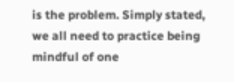is the problem. Simply stated, we all need to practice being mindful of one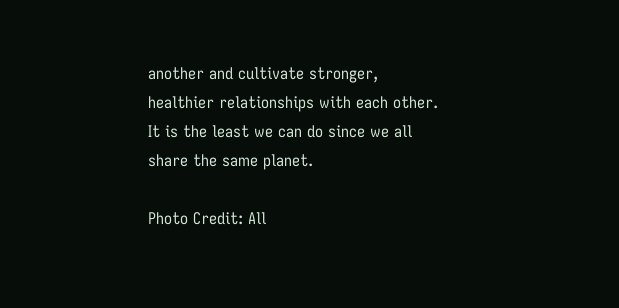another and cultivate stronger, healthier relationships with each other. It is the least we can do since we all share the same planet.

Photo Credit: All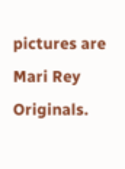pictures are Mari Rey Originals.